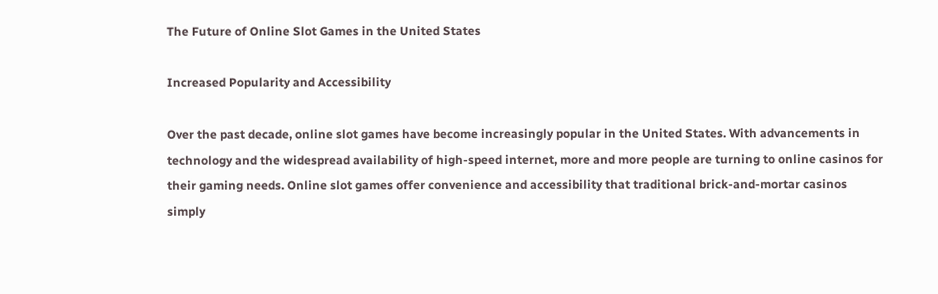The Future of Online Slot Games in the United States

Increased Popularity and Accessibility

Over the past decade, online slot games have become increasingly popular in the United States. With advancements in technology and the widespread availability of high-speed internet, more and more people are turning to online casinos for their gaming needs. Online slot games offer convenience and accessibility that traditional brick-and-mortar casinos simply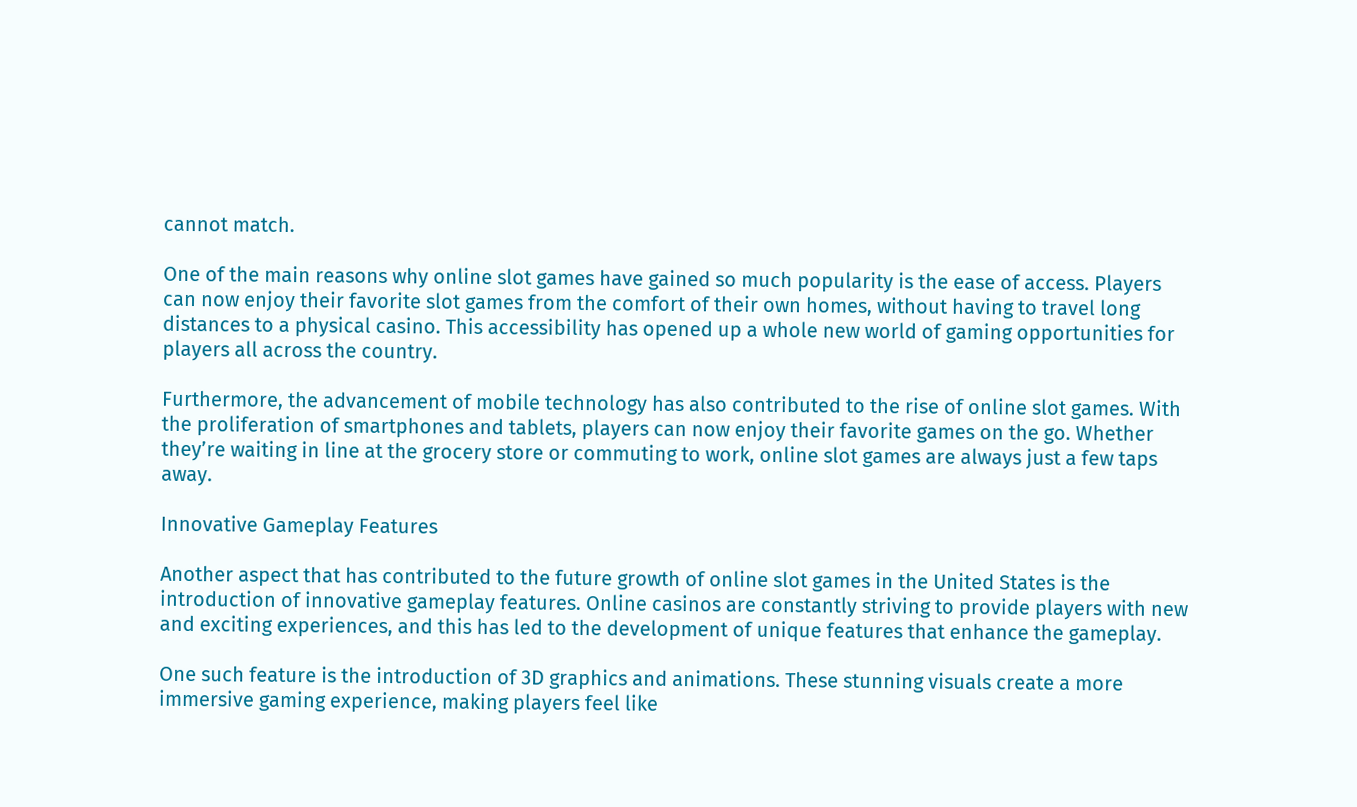cannot match.

One of the main reasons why online slot games have gained so much popularity is the ease of access. Players can now enjoy their favorite slot games from the comfort of their own homes, without having to travel long distances to a physical casino. This accessibility has opened up a whole new world of gaming opportunities for players all across the country.

Furthermore, the advancement of mobile technology has also contributed to the rise of online slot games. With the proliferation of smartphones and tablets, players can now enjoy their favorite games on the go. Whether they’re waiting in line at the grocery store or commuting to work, online slot games are always just a few taps away.

Innovative Gameplay Features

Another aspect that has contributed to the future growth of online slot games in the United States is the introduction of innovative gameplay features. Online casinos are constantly striving to provide players with new and exciting experiences, and this has led to the development of unique features that enhance the gameplay.

One such feature is the introduction of 3D graphics and animations. These stunning visuals create a more immersive gaming experience, making players feel like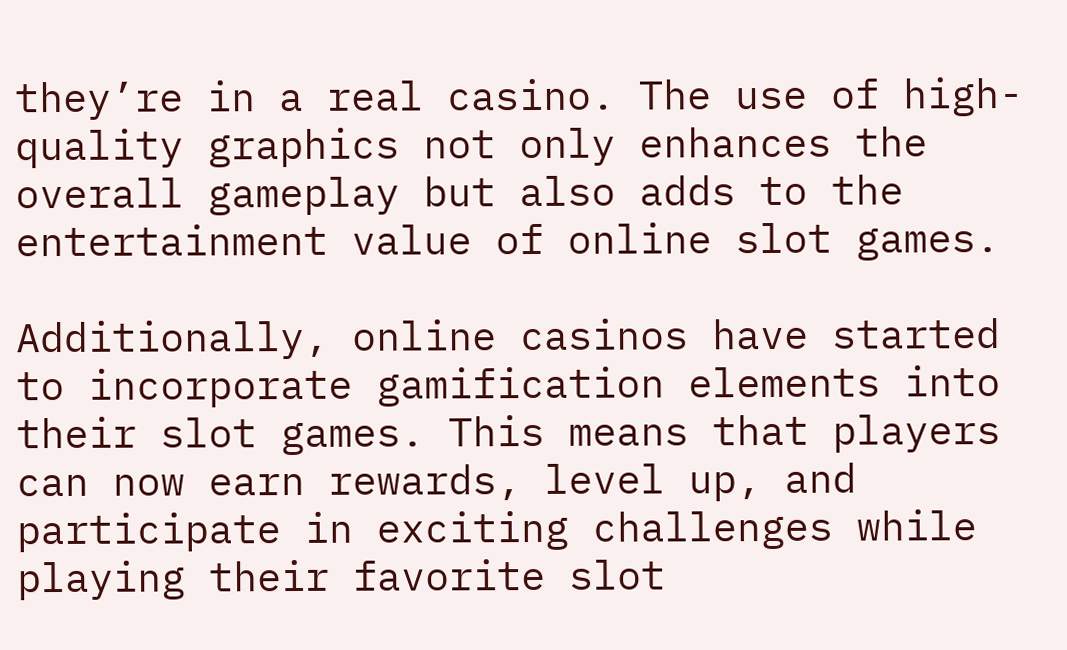they’re in a real casino. The use of high-quality graphics not only enhances the overall gameplay but also adds to the entertainment value of online slot games.

Additionally, online casinos have started to incorporate gamification elements into their slot games. This means that players can now earn rewards, level up, and participate in exciting challenges while playing their favorite slot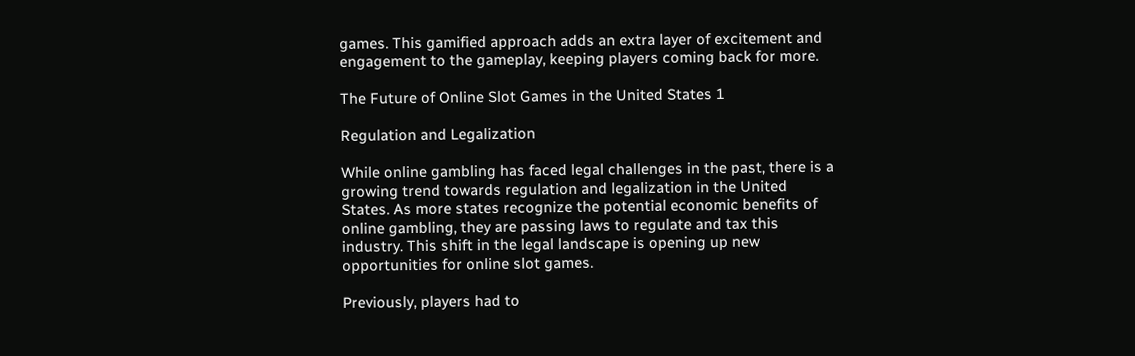games. This gamified approach adds an extra layer of excitement and engagement to the gameplay, keeping players coming back for more.

The Future of Online Slot Games in the United States 1

Regulation and Legalization

While online gambling has faced legal challenges in the past, there is a growing trend towards regulation and legalization in the United States. As more states recognize the potential economic benefits of online gambling, they are passing laws to regulate and tax this industry. This shift in the legal landscape is opening up new opportunities for online slot games.

Previously, players had to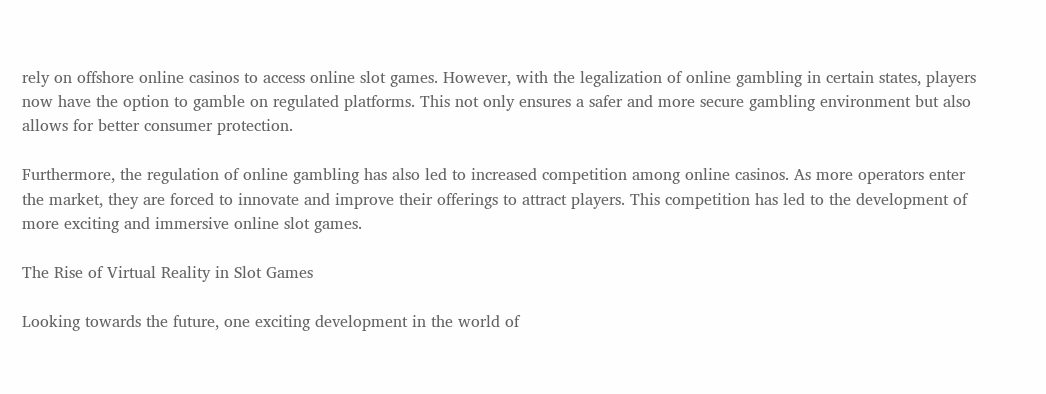rely on offshore online casinos to access online slot games. However, with the legalization of online gambling in certain states, players now have the option to gamble on regulated platforms. This not only ensures a safer and more secure gambling environment but also allows for better consumer protection.

Furthermore, the regulation of online gambling has also led to increased competition among online casinos. As more operators enter the market, they are forced to innovate and improve their offerings to attract players. This competition has led to the development of more exciting and immersive online slot games.

The Rise of Virtual Reality in Slot Games

Looking towards the future, one exciting development in the world of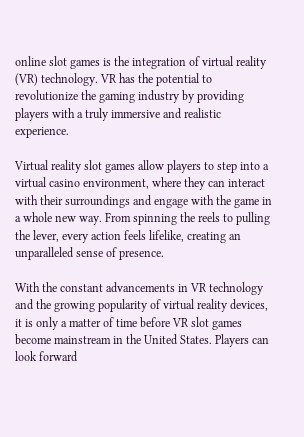online slot games is the integration of virtual reality (VR) technology. VR has the potential to revolutionize the gaming industry by providing players with a truly immersive and realistic experience.

Virtual reality slot games allow players to step into a virtual casino environment, where they can interact with their surroundings and engage with the game in a whole new way. From spinning the reels to pulling the lever, every action feels lifelike, creating an unparalleled sense of presence.

With the constant advancements in VR technology and the growing popularity of virtual reality devices, it is only a matter of time before VR slot games become mainstream in the United States. Players can look forward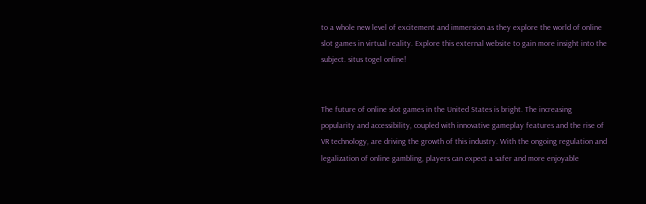to a whole new level of excitement and immersion as they explore the world of online slot games in virtual reality. Explore this external website to gain more insight into the subject. situs togel online!


The future of online slot games in the United States is bright. The increasing popularity and accessibility, coupled with innovative gameplay features and the rise of VR technology, are driving the growth of this industry. With the ongoing regulation and legalization of online gambling, players can expect a safer and more enjoyable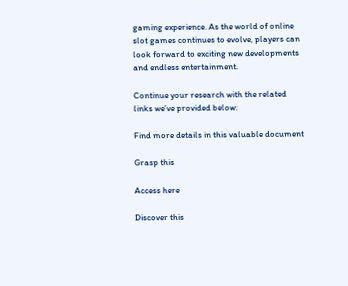gaming experience. As the world of online slot games continues to evolve, players can look forward to exciting new developments and endless entertainment.

Continue your research with the related links we’ve provided below:

Find more details in this valuable document

Grasp this

Access here

Discover this